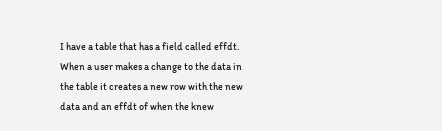I have a table that has a field called effdt. When a user makes a change to the data in the table it creates a new row with the new data and an effdt of when the knew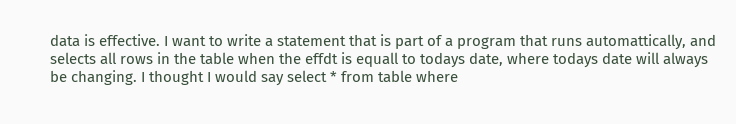data is effective. I want to write a statement that is part of a program that runs automattically, and selects all rows in the table when the effdt is equall to todays date, where todays date will always be changing. I thought I would say select * from table where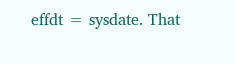effdt = sysdate. That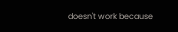doesn't work because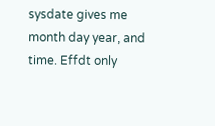sysdate gives me month day year, and time. Effdt only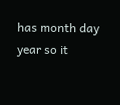has month day year so it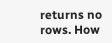returns no rows. How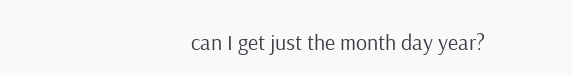can I get just the month day year?